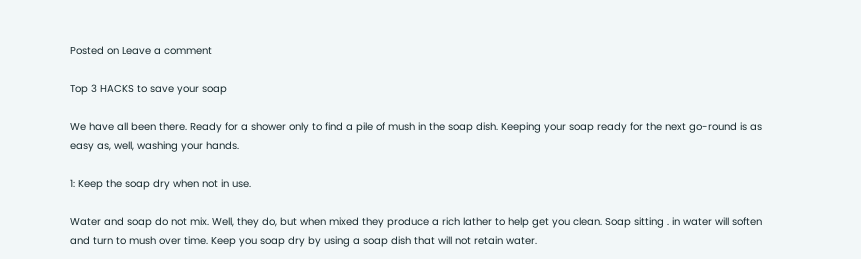Posted on Leave a comment

Top 3 HACKS to save your soap

We have all been there. Ready for a shower only to find a pile of mush in the soap dish. Keeping your soap ready for the next go-round is as easy as, well, washing your hands.

1: Keep the soap dry when not in use.

Water and soap do not mix. Well, they do, but when mixed they produce a rich lather to help get you clean. Soap sitting . in water will soften and turn to mush over time. Keep you soap dry by using a soap dish that will not retain water.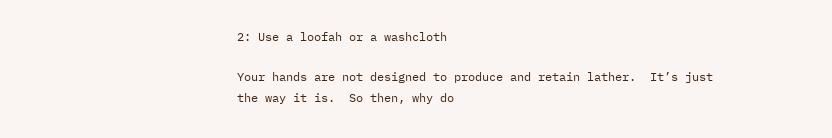2: Use a loofah or a washcloth

Your hands are not designed to produce and retain lather.  It’s just the way it is.  So then, why do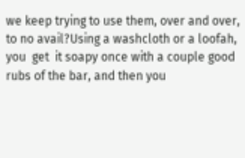we keep trying to use them, over and over, to no avail?Using a washcloth or a loofah, you  get  it soapy once with a couple good rubs of the bar, and then you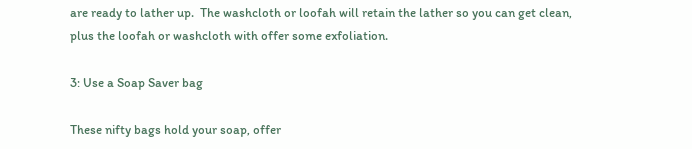are ready to lather up.  The washcloth or loofah will retain the lather so you can get clean, plus the loofah or washcloth with offer some exfoliation.

3: Use a Soap Saver bag

These nifty bags hold your soap, offer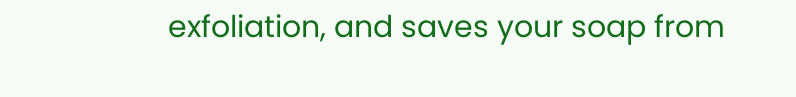exfoliation, and saves your soap from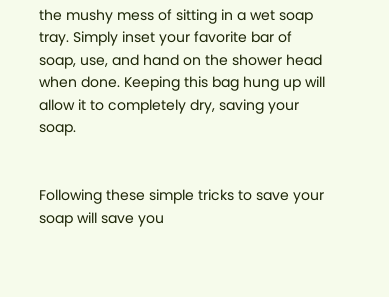the mushy mess of sitting in a wet soap tray. Simply inset your favorite bar of soap, use, and hand on the shower head when done. Keeping this bag hung up will allow it to completely dry, saving your soap.


Following these simple tricks to save your soap will save you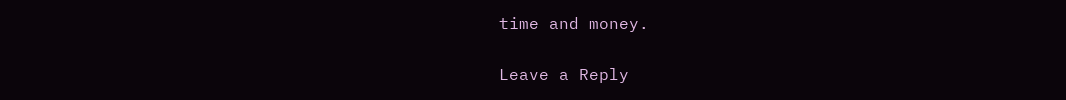time and money.

Leave a Reply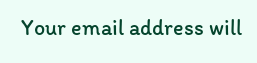Your email address will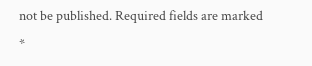not be published. Required fields are marked *